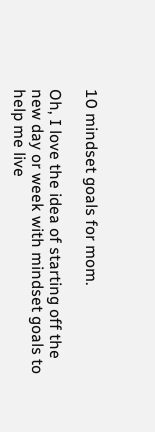10 mindset goals for mom.

Oh, I love the idea of starting off the new day or week with mindset goals to help me live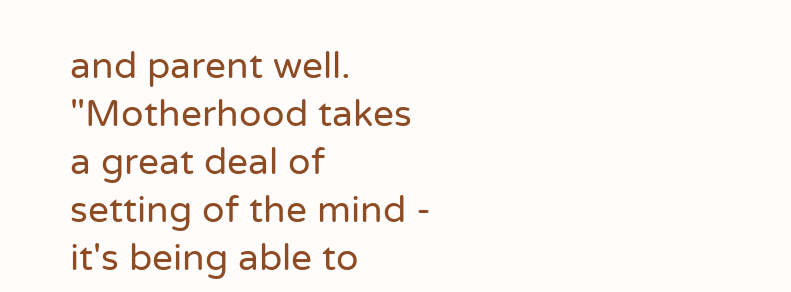and parent well. "Motherhood takes a great deal of setting of the mind - it's being able to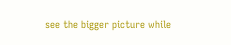see the bigger picture while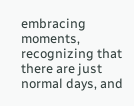embracing moments, recognizing that there are just normal days, and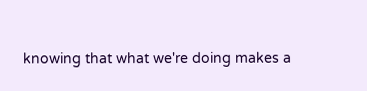knowing that what we're doing makes a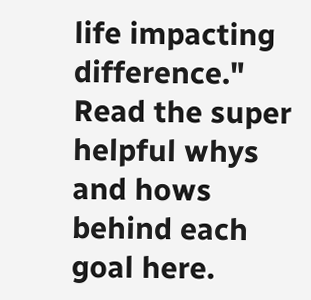life impacting difference." Read the super helpful whys and hows behind each goal here.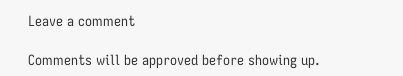Leave a comment

Comments will be approved before showing up.